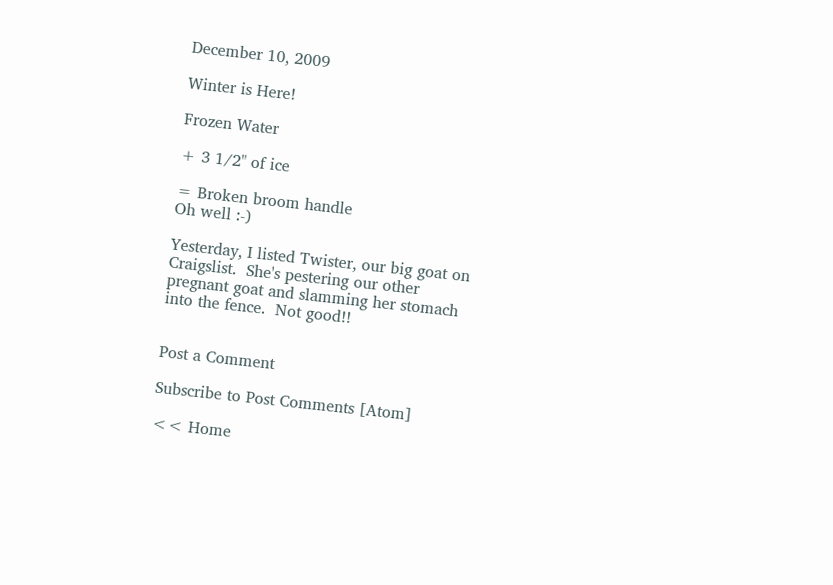December 10, 2009

Winter is Here!

Frozen Water

+ 3 1/2" of ice

= Broken broom handle
Oh well :-)

Yesterday, I listed Twister, our big goat on Craigslist.  She's pestering our other pregnant goat and slamming her stomach into the fence.  Not good!!


Post a Comment

Subscribe to Post Comments [Atom]

<< Home